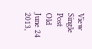View Single Post
Old June 24 2013,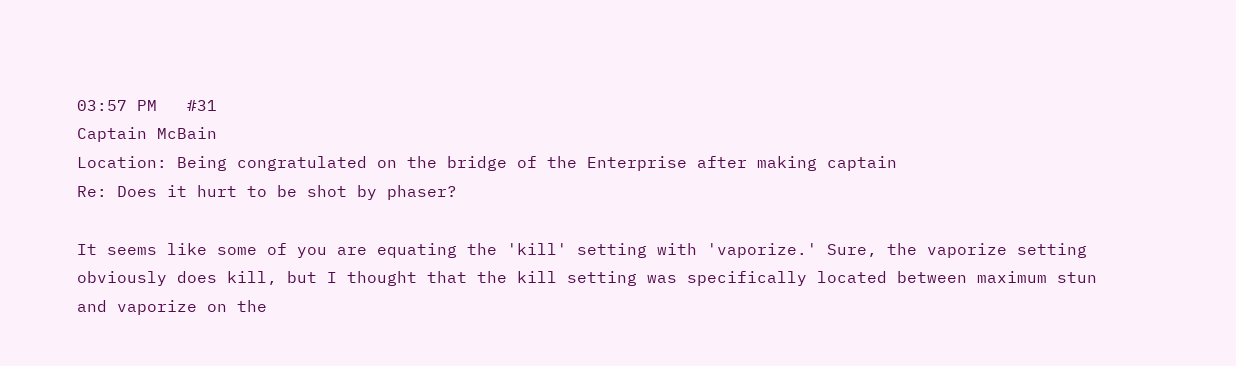03:57 PM   #31
Captain McBain
Location: Being congratulated on the bridge of the Enterprise after making captain
Re: Does it hurt to be shot by phaser?

It seems like some of you are equating the 'kill' setting with 'vaporize.' Sure, the vaporize setting obviously does kill, but I thought that the kill setting was specifically located between maximum stun and vaporize on the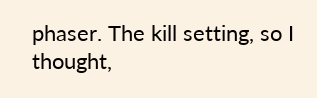phaser. The kill setting, so I thought,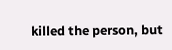killed the person, but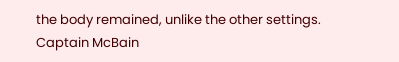the body remained, unlike the other settings.
Captain McBain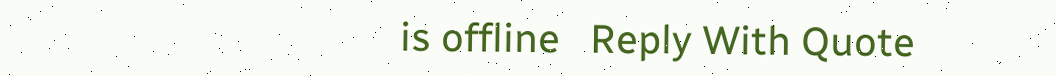is offline   Reply With Quote